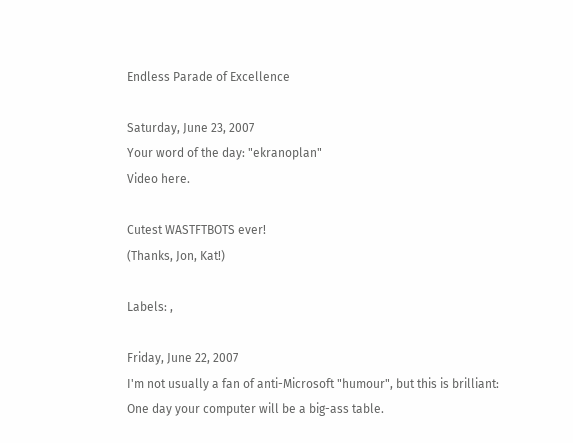Endless Parade of Excellence

Saturday, June 23, 2007
Your word of the day: "ekranoplan"
Video here.

Cutest WASTFTBOTS ever!
(Thanks, Jon, Kat!)

Labels: ,

Friday, June 22, 2007
I'm not usually a fan of anti-Microsoft "humour", but this is brilliant:
One day your computer will be a big-ass table.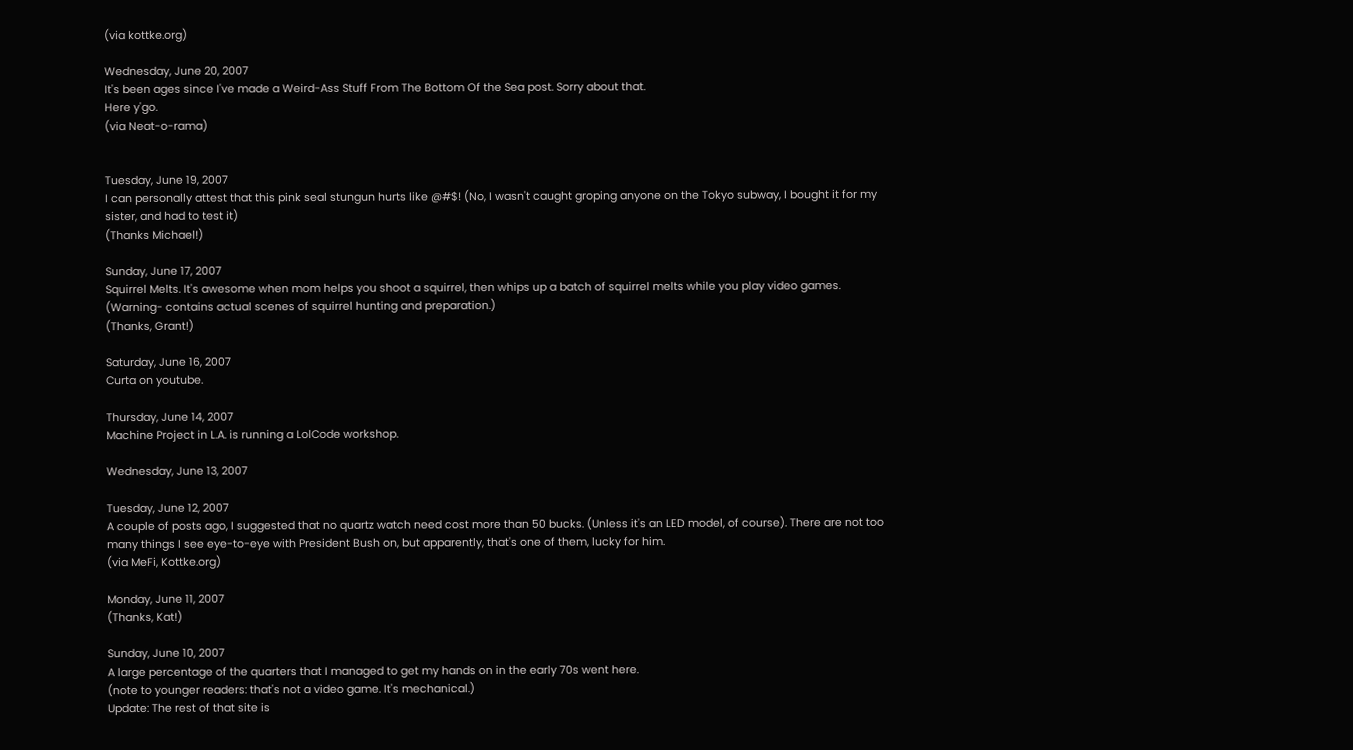(via kottke.org)

Wednesday, June 20, 2007
It's been ages since I've made a Weird-Ass Stuff From The Bottom Of the Sea post. Sorry about that.
Here y'go.
(via Neat-o-rama)


Tuesday, June 19, 2007
I can personally attest that this pink seal stungun hurts like @#$! (No, I wasn't caught groping anyone on the Tokyo subway, I bought it for my sister, and had to test it)
(Thanks Michael!)

Sunday, June 17, 2007
Squirrel Melts. It's awesome when mom helps you shoot a squirrel, then whips up a batch of squirrel melts while you play video games.
(Warning- contains actual scenes of squirrel hunting and preparation.)
(Thanks, Grant!)

Saturday, June 16, 2007
Curta on youtube.

Thursday, June 14, 2007
Machine Project in L.A. is running a LolCode workshop.

Wednesday, June 13, 2007

Tuesday, June 12, 2007
A couple of posts ago, I suggested that no quartz watch need cost more than 50 bucks. (Unless it's an LED model, of course). There are not too many things I see eye-to-eye with President Bush on, but apparently, that's one of them, lucky for him.
(via MeFi, Kottke.org)

Monday, June 11, 2007
(Thanks, Kat!)

Sunday, June 10, 2007
A large percentage of the quarters that I managed to get my hands on in the early 70s went here.
(note to younger readers: that's not a video game. It's mechanical.)
Update: The rest of that site is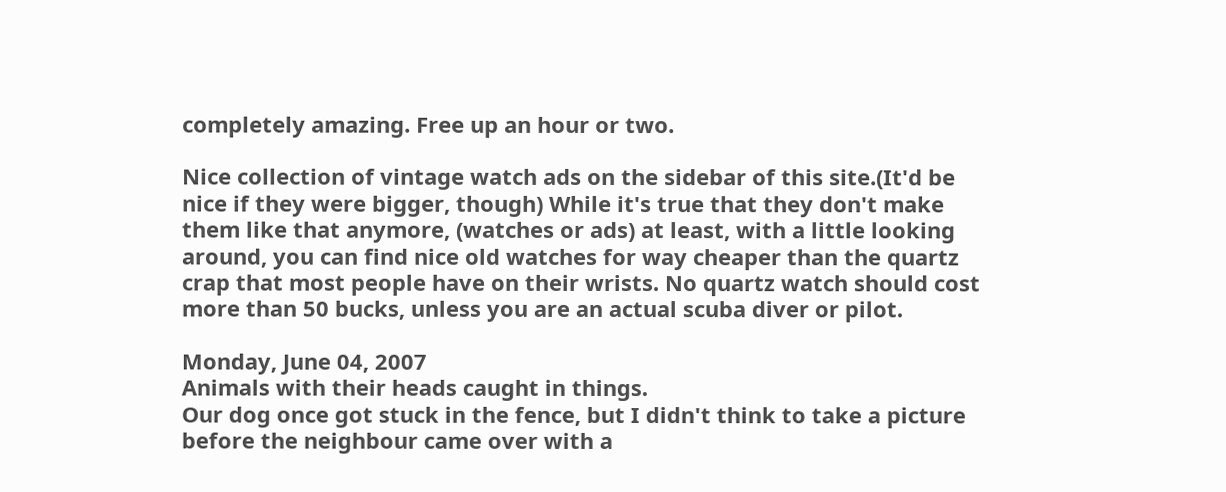completely amazing. Free up an hour or two.

Nice collection of vintage watch ads on the sidebar of this site.(It'd be nice if they were bigger, though) While it's true that they don't make them like that anymore, (watches or ads) at least, with a little looking around, you can find nice old watches for way cheaper than the quartz crap that most people have on their wrists. No quartz watch should cost more than 50 bucks, unless you are an actual scuba diver or pilot.

Monday, June 04, 2007
Animals with their heads caught in things.
Our dog once got stuck in the fence, but I didn't think to take a picture before the neighbour came over with a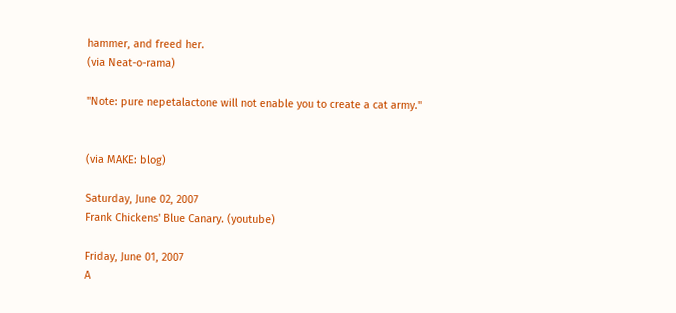hammer, and freed her.
(via Neat-o-rama)

"Note: pure nepetalactone will not enable you to create a cat army."


(via MAKE: blog)

Saturday, June 02, 2007
Frank Chickens' Blue Canary. (youtube)

Friday, June 01, 2007
A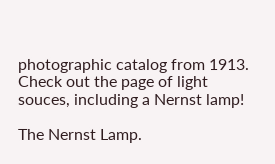photographic catalog from 1913. Check out the page of light souces, including a Nernst lamp!

The Nernst Lamp.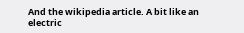And the wikipedia article. A bit like an electric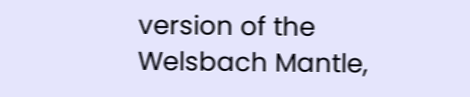version of the Welsbach Mantle,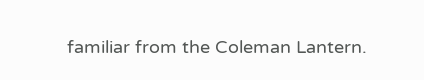familiar from the Coleman Lantern.